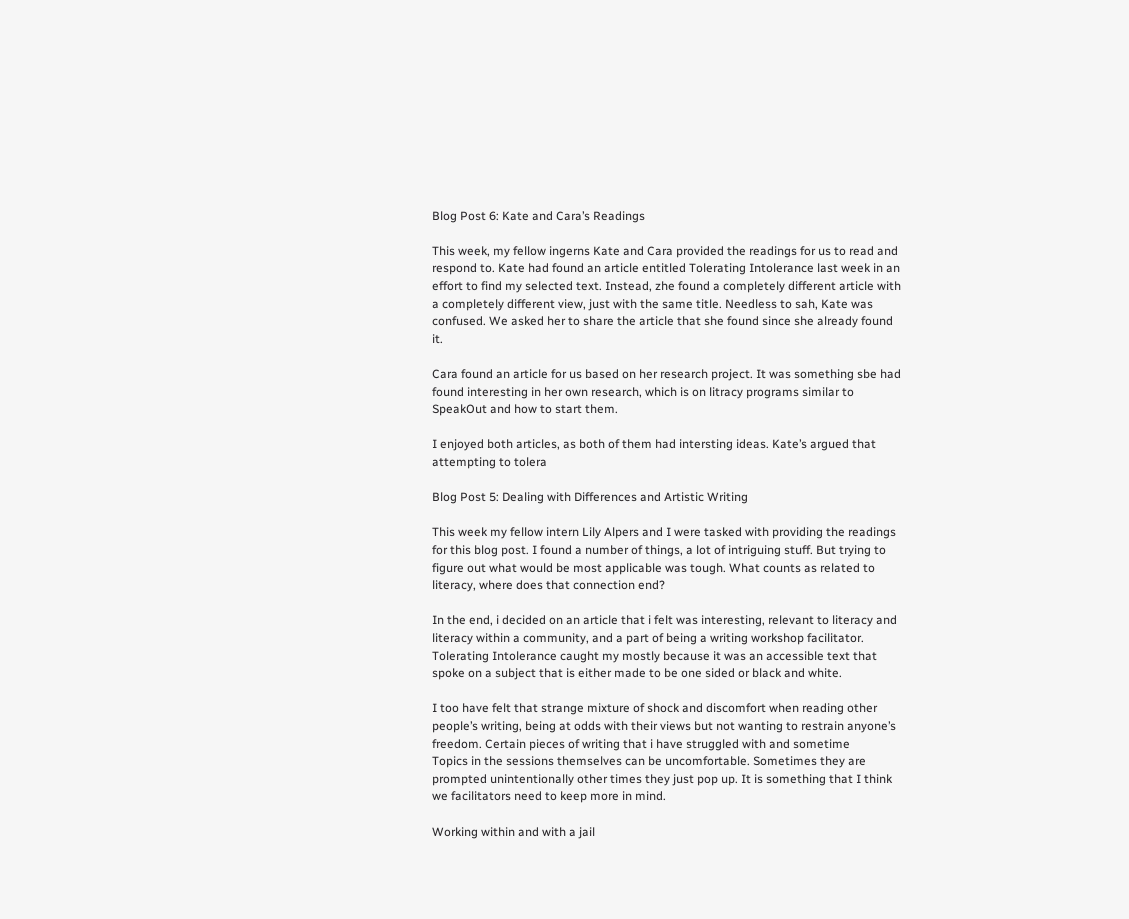Blog Post 6: Kate and Cara’s Readings

This week, my fellow ingerns Kate and Cara provided the readings for us to read and respond to. Kate had found an article entitled Tolerating Intolerance last week in an effort to find my selected text. Instead, zhe found a completely different article with a completely different view, just with the same title. Needless to sah, Kate was confused. We asked her to share the article that she found since she already found it.

Cara found an article for us based on her research project. It was something sbe had found interesting in her own research, which is on litracy programs similar to SpeakOut and how to start them.

I enjoyed both articles, as both of them had intersting ideas. Kate’s argued that attempting to tolera

Blog Post 5: Dealing with Differences and Artistic Writing

This week my fellow intern Lily Alpers and I were tasked with providing the readings for this blog post. I found a number of things, a lot of intriguing stuff. But trying to figure out what would be most applicable was tough. What counts as related to literacy, where does that connection end?

In the end, i decided on an article that i felt was interesting, relevant to literacy and literacy within a community, and a part of being a writing workshop facilitator. Tolerating Intolerance caught my mostly because it was an accessible text that spoke on a subject that is either made to be one sided or black and white.

I too have felt that strange mixture of shock and discomfort when reading other people’s writing, being at odds with their views but not wanting to restrain anyone’s freedom. Certain pieces of writing that i have struggled with and sometime
Topics in the sessions themselves can be uncomfortable. Sometimes they are prompted unintentionally other times they just pop up. It is something that I think we facilitators need to keep more in mind.

Working within and with a jail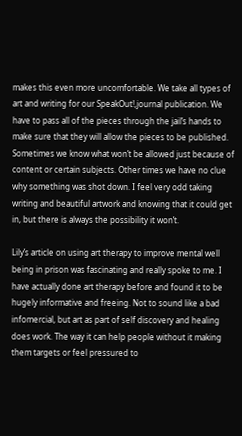makes this even more uncomfortable. We take all types of art and writing for our SpeakOut!,journal publication. We have to pass all of the pieces through the jail’s hands to make sure that they will allow the pieces to be published. Sometimes we know what won’t be allowed just because of content or certain subjects. Other times we have no clue why something was shot down. I feel very odd taking writing and beautiful artwork and knowing that it could get in, but there is always the possibility it won’t.

Lily’s article on using art therapy to improve mental well being in prison was fascinating and really spoke to me. I have actually done art therapy before and found it to be hugely informative and freeing. Not to sound like a bad infomercial, but art as part of self discovery and healing does work. The way it can help people without it making them targets or feel pressured to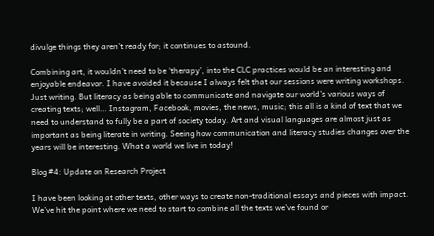divulge things they aren’t ready for; it continues to astound.

Combining art, it wouldn’t need to be ‘therapy’, into the CLC practices would be an interesting and enjoyable endeavor. I have avoided it because I always felt that our sessions were writing workshops. Just writing. But literacy as being able to communicate and navigate our world’s various ways of creating texts; well… Instagram, Facebook, movies, the news, music; this all is a kind of text that we need to understand to fully be a part of society today. Art and visual languages are almost just as important as being literate in writing. Seeing how communication and literacy studies changes over the years will be interesting. What a world we live in today!

Blog #4: Update on Research Project

I have been looking at other texts, other ways to create non-traditional essays and pieces with impact. We’ve hit the point where we need to start to combine all the texts we’ve found or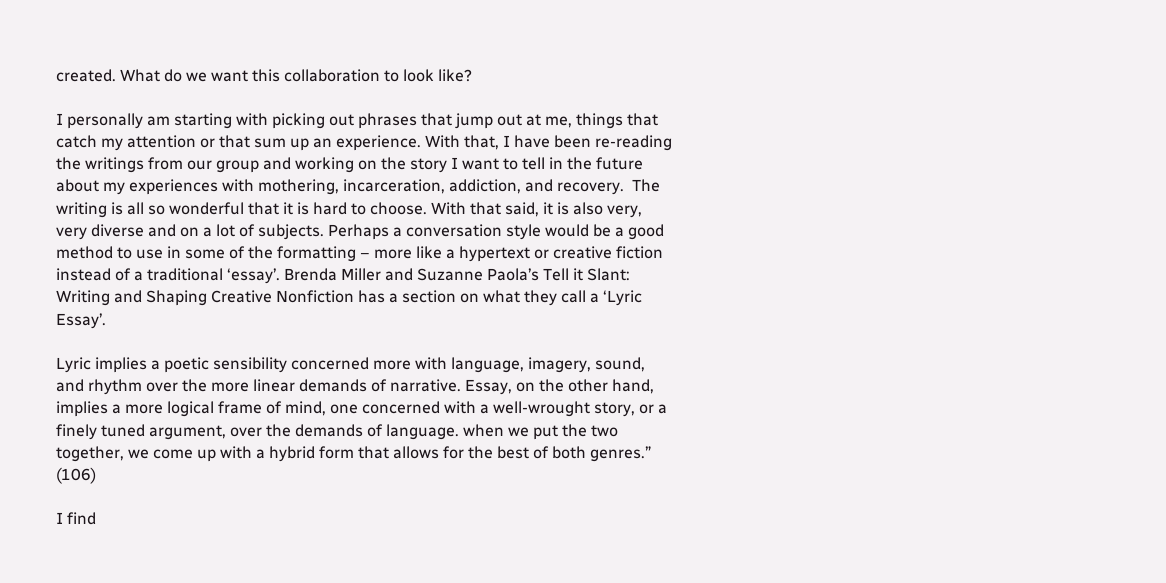created. What do we want this collaboration to look like?

I personally am starting with picking out phrases that jump out at me, things that catch my attention or that sum up an experience. With that, I have been re-reading the writings from our group and working on the story I want to tell in the future about my experiences with mothering, incarceration, addiction, and recovery.  The writing is all so wonderful that it is hard to choose. With that said, it is also very, very diverse and on a lot of subjects. Perhaps a conversation style would be a good method to use in some of the formatting – more like a hypertext or creative fiction instead of a traditional ‘essay’. Brenda Miller and Suzanne Paola’s Tell it Slant: Writing and Shaping Creative Nonfiction has a section on what they call a ‘Lyric Essay’.

Lyric implies a poetic sensibility concerned more with language, imagery, sound, and rhythm over the more linear demands of narrative. Essay, on the other hand, implies a more logical frame of mind, one concerned with a well-wrought story, or a finely tuned argument, over the demands of language. when we put the two together, we come up with a hybrid form that allows for the best of both genres.” (106)

I find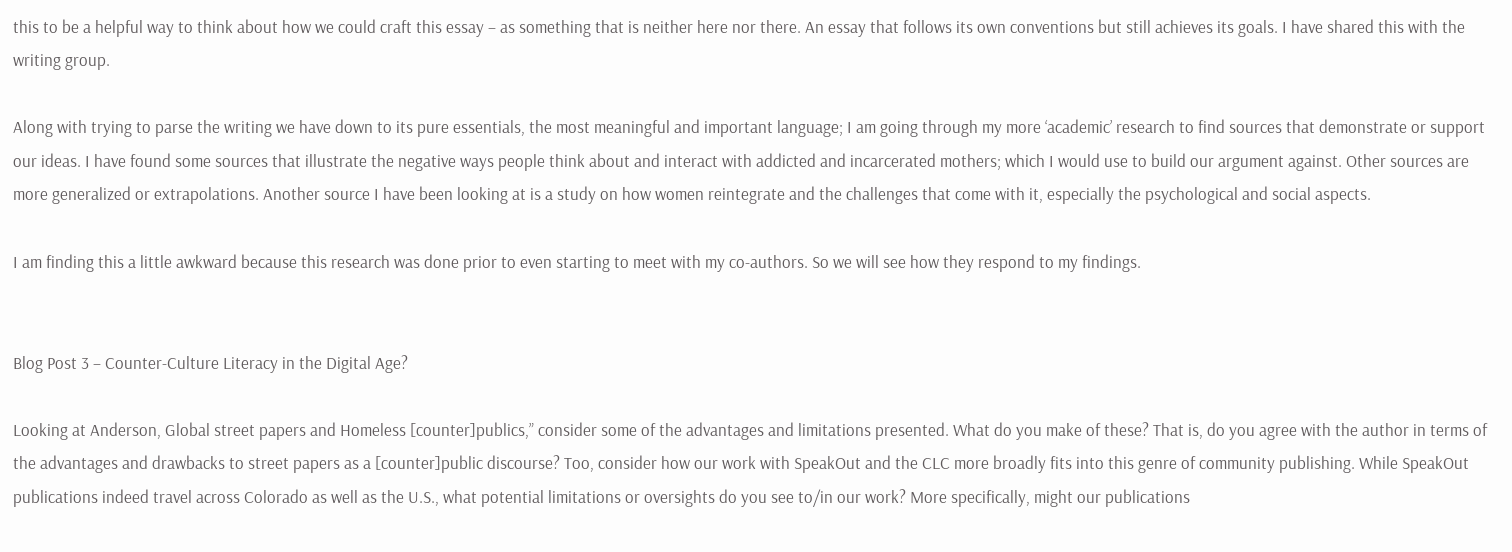this to be a helpful way to think about how we could craft this essay – as something that is neither here nor there. An essay that follows its own conventions but still achieves its goals. I have shared this with the writing group.

Along with trying to parse the writing we have down to its pure essentials, the most meaningful and important language; I am going through my more ‘academic’ research to find sources that demonstrate or support our ideas. I have found some sources that illustrate the negative ways people think about and interact with addicted and incarcerated mothers; which I would use to build our argument against. Other sources are more generalized or extrapolations. Another source I have been looking at is a study on how women reintegrate and the challenges that come with it, especially the psychological and social aspects.

I am finding this a little awkward because this research was done prior to even starting to meet with my co-authors. So we will see how they respond to my findings.


Blog Post 3 – Counter-Culture Literacy in the Digital Age?

Looking at Anderson, Global street papers and Homeless [counter]publics,” consider some of the advantages and limitations presented. What do you make of these? That is, do you agree with the author in terms of the advantages and drawbacks to street papers as a [counter]public discourse? Too, consider how our work with SpeakOut and the CLC more broadly fits into this genre of community publishing. While SpeakOut publications indeed travel across Colorado as well as the U.S., what potential limitations or oversights do you see to/in our work? More specifically, might our publications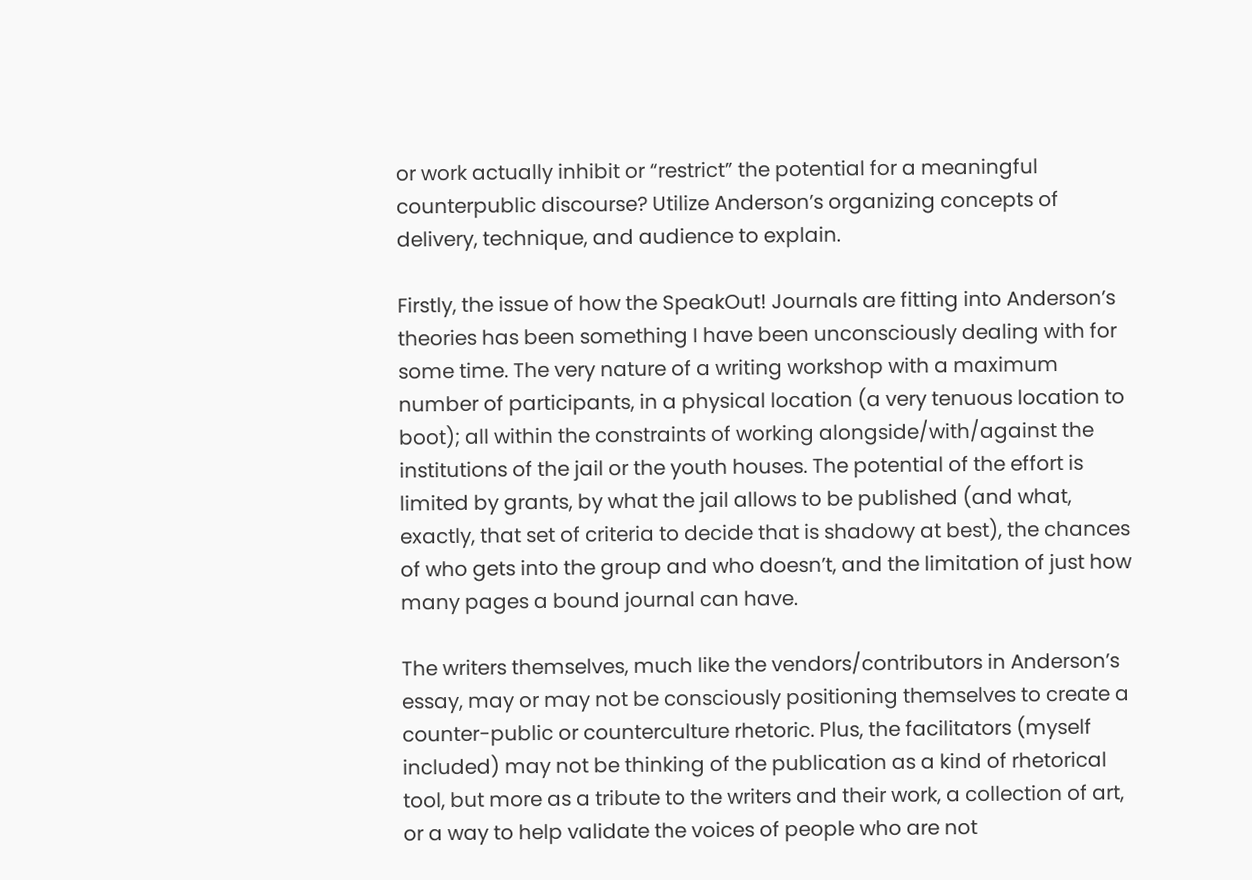or work actually inhibit or “restrict” the potential for a meaningful counterpublic discourse? Utilize Anderson’s organizing concepts of delivery, technique, and audience to explain.

Firstly, the issue of how the SpeakOut! Journals are fitting into Anderson’s theories has been something I have been unconsciously dealing with for some time. The very nature of a writing workshop with a maximum number of participants, in a physical location (a very tenuous location to boot); all within the constraints of working alongside/with/against the institutions of the jail or the youth houses. The potential of the effort is limited by grants, by what the jail allows to be published (and what, exactly, that set of criteria to decide that is shadowy at best), the chances of who gets into the group and who doesn’t, and the limitation of just how many pages a bound journal can have.

The writers themselves, much like the vendors/contributors in Anderson’s essay, may or may not be consciously positioning themselves to create a counter-public or counterculture rhetoric. Plus, the facilitators (myself included) may not be thinking of the publication as a kind of rhetorical tool, but more as a tribute to the writers and their work, a collection of art, or a way to help validate the voices of people who are not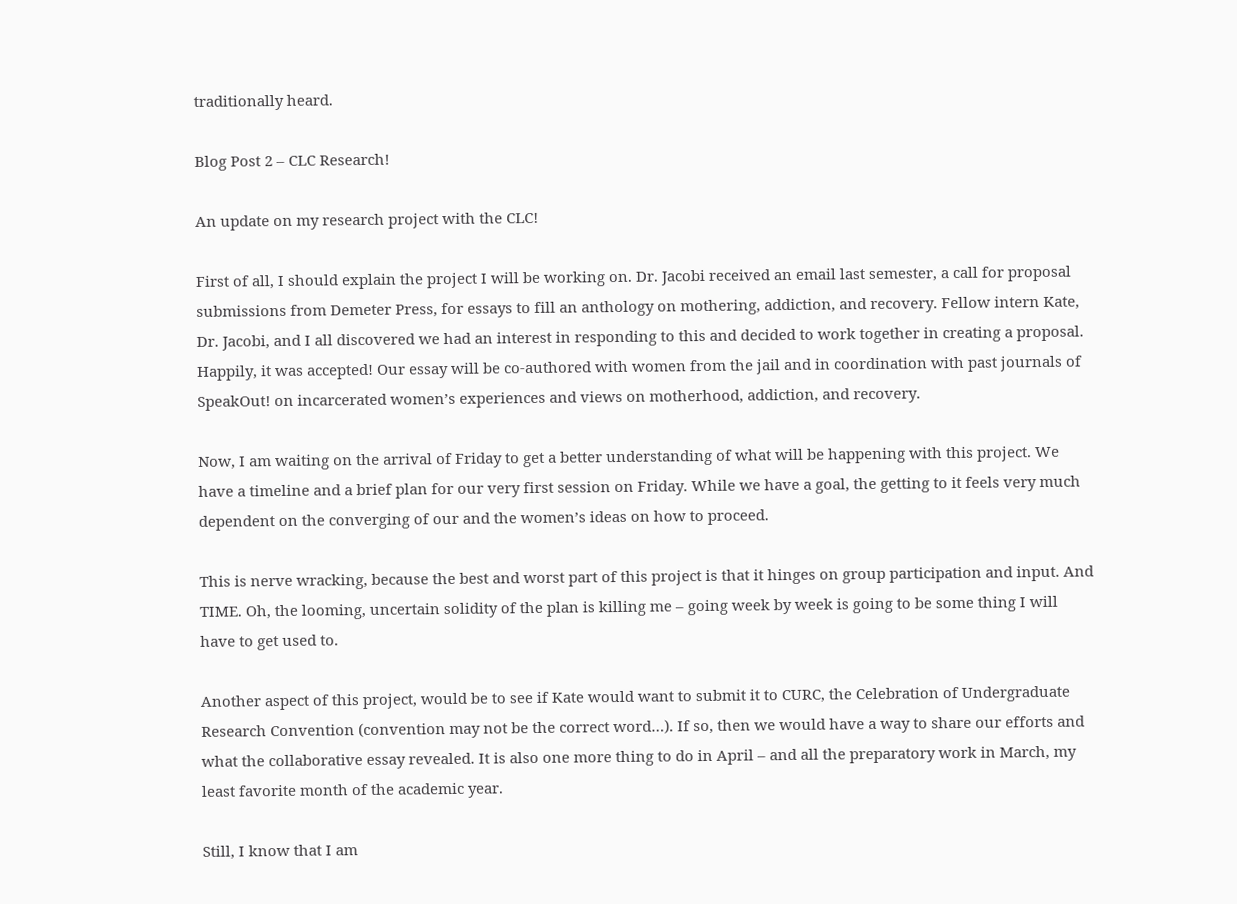traditionally heard.

Blog Post 2 – CLC Research!

An update on my research project with the CLC!

First of all, I should explain the project I will be working on. Dr. Jacobi received an email last semester, a call for proposal submissions from Demeter Press, for essays to fill an anthology on mothering, addiction, and recovery. Fellow intern Kate, Dr. Jacobi, and I all discovered we had an interest in responding to this and decided to work together in creating a proposal. Happily, it was accepted! Our essay will be co-authored with women from the jail and in coordination with past journals of SpeakOut! on incarcerated women’s experiences and views on motherhood, addiction, and recovery.

Now, I am waiting on the arrival of Friday to get a better understanding of what will be happening with this project. We have a timeline and a brief plan for our very first session on Friday. While we have a goal, the getting to it feels very much dependent on the converging of our and the women’s ideas on how to proceed.

This is nerve wracking, because the best and worst part of this project is that it hinges on group participation and input. And TIME. Oh, the looming, uncertain solidity of the plan is killing me – going week by week is going to be some thing I will have to get used to.

Another aspect of this project, would be to see if Kate would want to submit it to CURC, the Celebration of Undergraduate Research Convention (convention may not be the correct word…). If so, then we would have a way to share our efforts and what the collaborative essay revealed. It is also one more thing to do in April – and all the preparatory work in March, my least favorite month of the academic year.

Still, I know that I am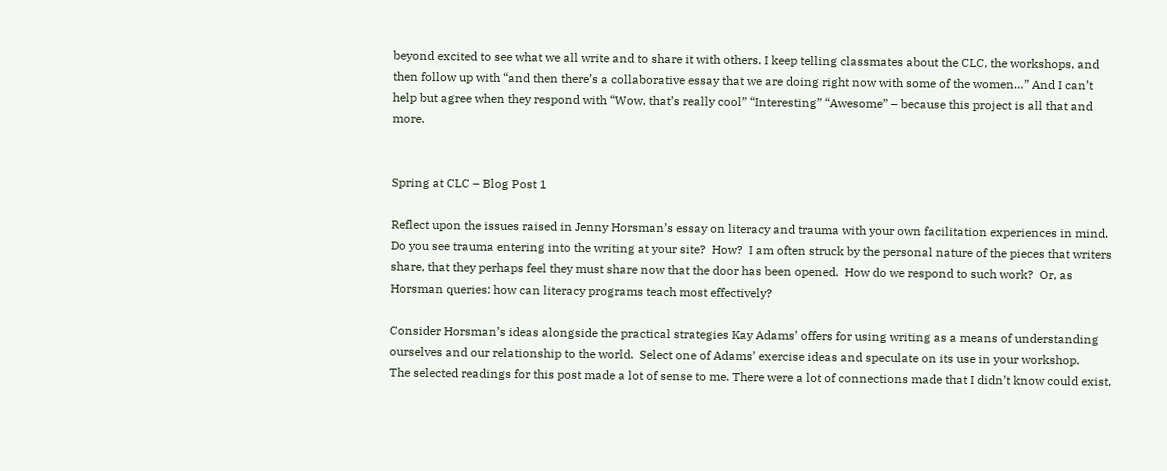beyond excited to see what we all write and to share it with others. I keep telling classmates about the CLC, the workshops, and then follow up with “and then there’s a collaborative essay that we are doing right now with some of the women…” And I can’t help but agree when they respond with “Wow, that’s really cool” “Interesting” “Awesome” – because this project is all that and more.


Spring at CLC – Blog Post 1

Reflect upon the issues raised in Jenny Horsman’s essay on literacy and trauma with your own facilitation experiences in mind.  Do you see trauma entering into the writing at your site?  How?  I am often struck by the personal nature of the pieces that writers share, that they perhaps feel they must share now that the door has been opened.  How do we respond to such work?  Or, as Horsman queries: how can literacy programs teach most effectively?

Consider Horsman’s ideas alongside the practical strategies Kay Adams’ offers for using writing as a means of understanding ourselves and our relationship to the world.  Select one of Adams’ exercise ideas and speculate on its use in your workshop.
The selected readings for this post made a lot of sense to me. There were a lot of connections made that I didn’t know could exist,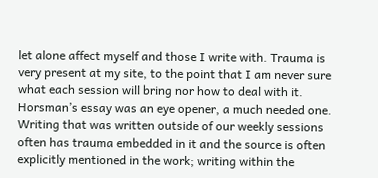let alone affect myself and those I write with. Trauma is very present at my site, to the point that I am never sure what each session will bring nor how to deal with it. Horsman’s essay was an eye opener, a much needed one. Writing that was written outside of our weekly sessions often has trauma embedded in it and the source is often explicitly mentioned in the work; writing within the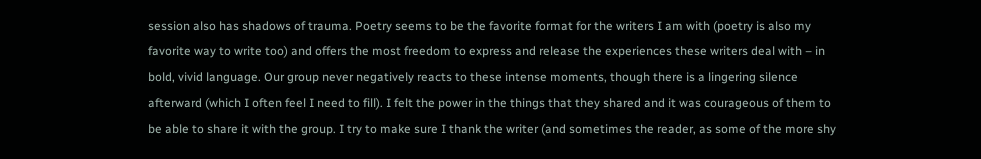session also has shadows of trauma. Poetry seems to be the favorite format for the writers I am with (poetry is also my favorite way to write too) and offers the most freedom to express and release the experiences these writers deal with – in bold, vivid language. Our group never negatively reacts to these intense moments, though there is a lingering silence afterward (which I often feel I need to fill). I felt the power in the things that they shared and it was courageous of them to be able to share it with the group. I try to make sure I thank the writer (and sometimes the reader, as some of the more shy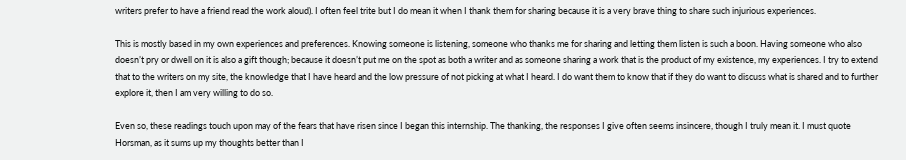writers prefer to have a friend read the work aloud). I often feel trite but I do mean it when I thank them for sharing because it is a very brave thing to share such injurious experiences.

This is mostly based in my own experiences and preferences. Knowing someone is listening, someone who thanks me for sharing and letting them listen is such a boon. Having someone who also doesn’t pry or dwell on it is also a gift though; because it doesn’t put me on the spot as both a writer and as someone sharing a work that is the product of my existence, my experiences. I try to extend that to the writers on my site, the knowledge that I have heard and the low pressure of not picking at what I heard. I do want them to know that if they do want to discuss what is shared and to further explore it, then I am very willing to do so.

Even so, these readings touch upon may of the fears that have risen since I began this internship. The thanking, the responses I give often seems insincere, though I truly mean it. I must quote Horsman, as it sums up my thoughts better than I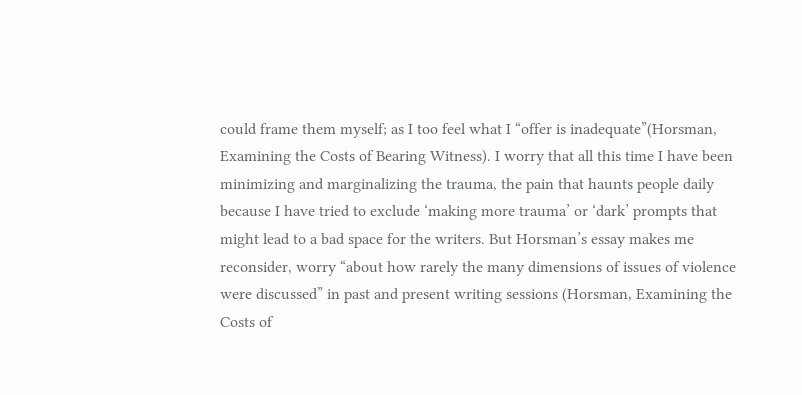could frame them myself; as I too feel what I “offer is inadequate”(Horsman, Examining the Costs of Bearing Witness). I worry that all this time I have been minimizing and marginalizing the trauma, the pain that haunts people daily because I have tried to exclude ‘making more trauma’ or ‘dark’ prompts that might lead to a bad space for the writers. But Horsman’s essay makes me reconsider, worry “about how rarely the many dimensions of issues of violence were discussed” in past and present writing sessions (Horsman, Examining the Costs of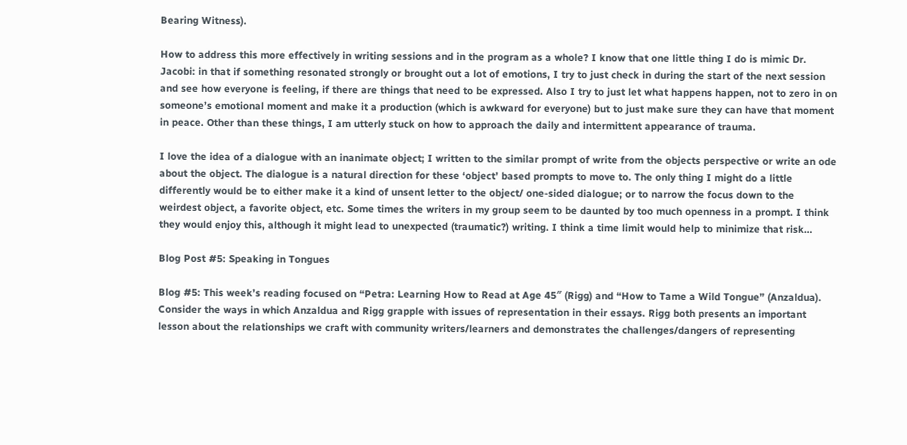Bearing Witness).

How to address this more effectively in writing sessions and in the program as a whole? I know that one little thing I do is mimic Dr. Jacobi: in that if something resonated strongly or brought out a lot of emotions, I try to just check in during the start of the next session and see how everyone is feeling, if there are things that need to be expressed. Also I try to just let what happens happen, not to zero in on someone’s emotional moment and make it a production (which is awkward for everyone) but to just make sure they can have that moment in peace. Other than these things, I am utterly stuck on how to approach the daily and intermittent appearance of trauma.

I love the idea of a dialogue with an inanimate object; I written to the similar prompt of write from the objects perspective or write an ode about the object. The dialogue is a natural direction for these ‘object’ based prompts to move to. The only thing I might do a little differently would be to either make it a kind of unsent letter to the object/ one-sided dialogue; or to narrow the focus down to the weirdest object, a favorite object, etc. Some times the writers in my group seem to be daunted by too much openness in a prompt. I think they would enjoy this, although it might lead to unexpected (traumatic?) writing. I think a time limit would help to minimize that risk…

Blog Post #5: Speaking in Tongues

Blog #5: This week’s reading focused on “Petra: Learning How to Read at Age 45″ (Rigg) and “How to Tame a Wild Tongue” (Anzaldua). Consider the ways in which Anzaldua and Rigg grapple with issues of representation in their essays. Rigg both presents an important lesson about the relationships we craft with community writers/learners and demonstrates the challenges/dangers of representing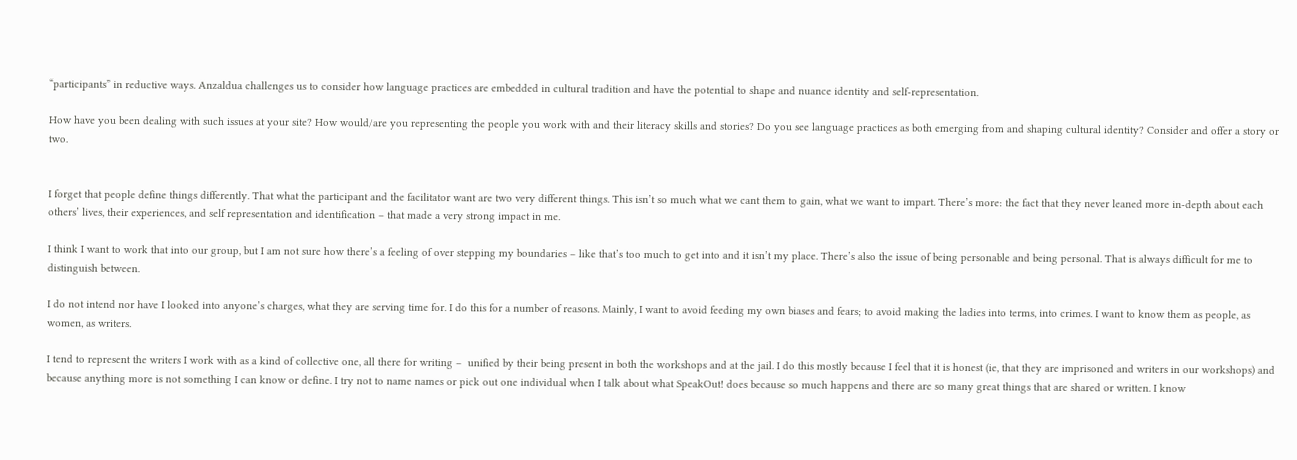“participants” in reductive ways. Anzaldua challenges us to consider how language practices are embedded in cultural tradition and have the potential to shape and nuance identity and self-representation.

How have you been dealing with such issues at your site? How would/are you representing the people you work with and their literacy skills and stories? Do you see language practices as both emerging from and shaping cultural identity? Consider and offer a story or two.


I forget that people define things differently. That what the participant and the facilitator want are two very different things. This isn’t so much what we cant them to gain, what we want to impart. There’s more: the fact that they never leaned more in-depth about each others’ lives, their experiences, and self representation and identification – that made a very strong impact in me.

I think I want to work that into our group, but I am not sure how there’s a feeling of over stepping my boundaries – like that’s too much to get into and it isn’t my place. There’s also the issue of being personable and being personal. That is always difficult for me to distinguish between.

I do not intend nor have I looked into anyone’s charges, what they are serving time for. I do this for a number of reasons. Mainly, I want to avoid feeding my own biases and fears; to avoid making the ladies into terms, into crimes. I want to know them as people, as women, as writers.

I tend to represent the writers I work with as a kind of collective one, all there for writing –  unified by their being present in both the workshops and at the jail. I do this mostly because I feel that it is honest (ie, that they are imprisoned and writers in our workshops) and because anything more is not something I can know or define. I try not to name names or pick out one individual when I talk about what SpeakOut! does because so much happens and there are so many great things that are shared or written. I know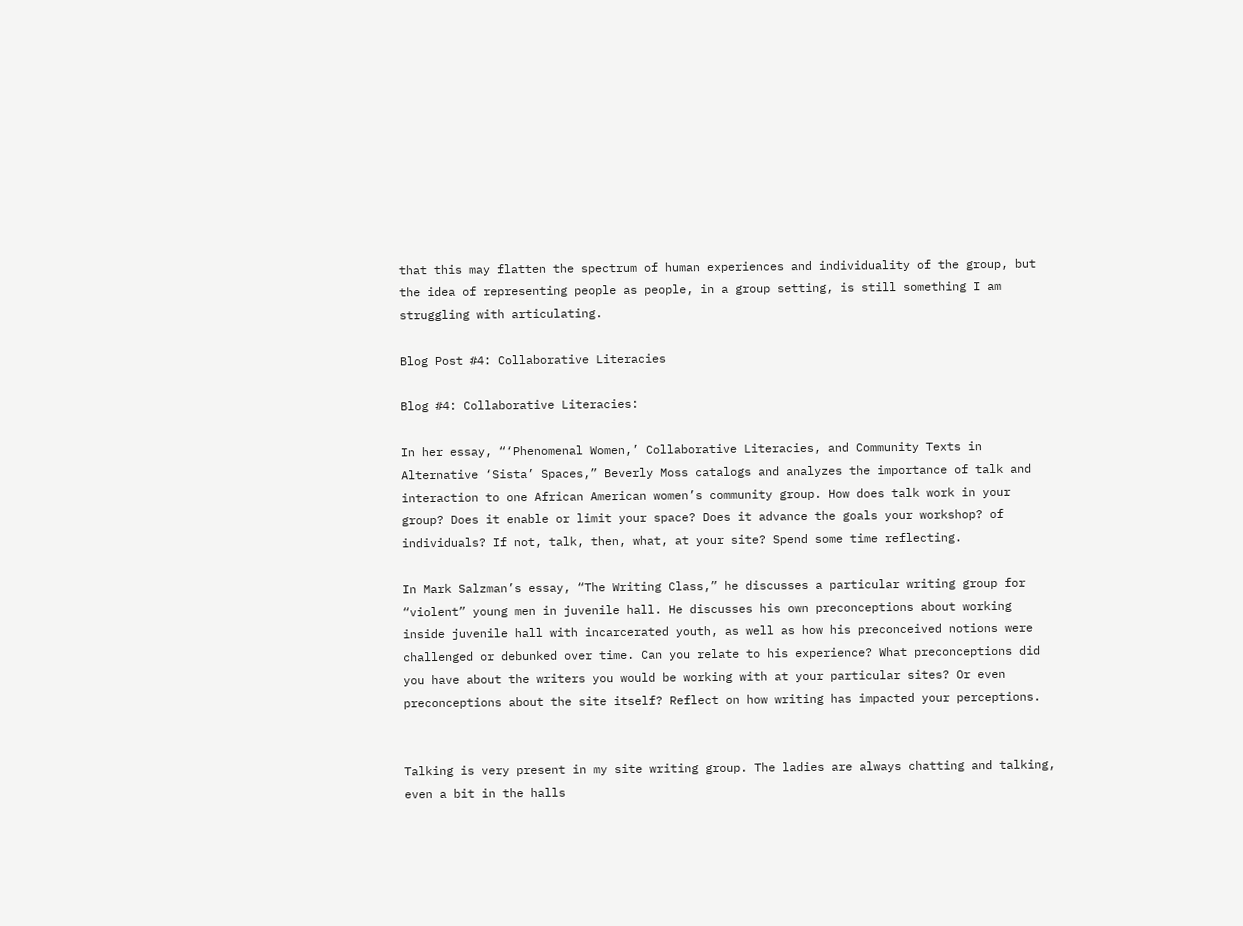that this may flatten the spectrum of human experiences and individuality of the group, but the idea of representing people as people, in a group setting, is still something I am struggling with articulating.

Blog Post #4: Collaborative Literacies

Blog #4: Collaborative Literacies:

In her essay, “‘Phenomenal Women,’ Collaborative Literacies, and Community Texts in Alternative ‘Sista’ Spaces,” Beverly Moss catalogs and analyzes the importance of talk and interaction to one African American women’s community group. How does talk work in your group? Does it enable or limit your space? Does it advance the goals your workshop? of individuals? If not, talk, then, what, at your site? Spend some time reflecting.

In Mark Salzman’s essay, “The Writing Class,” he discusses a particular writing group for “violent” young men in juvenile hall. He discusses his own preconceptions about working inside juvenile hall with incarcerated youth, as well as how his preconceived notions were challenged or debunked over time. Can you relate to his experience? What preconceptions did you have about the writers you would be working with at your particular sites? Or even preconceptions about the site itself? Reflect on how writing has impacted your perceptions.


Talking is very present in my site writing group. The ladies are always chatting and talking, even a bit in the halls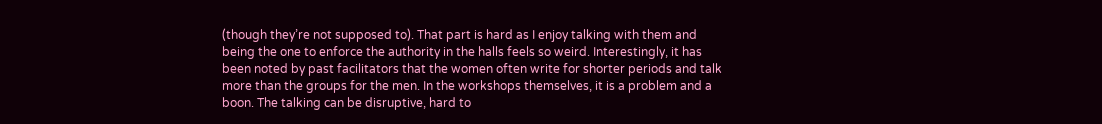(though they’re not supposed to). That part is hard as I enjoy talking with them and being the one to enforce the authority in the halls feels so weird. Interestingly, it has been noted by past facilitators that the women often write for shorter periods and talk more than the groups for the men. In the workshops themselves, it is a problem and a boon. The talking can be disruptive, hard to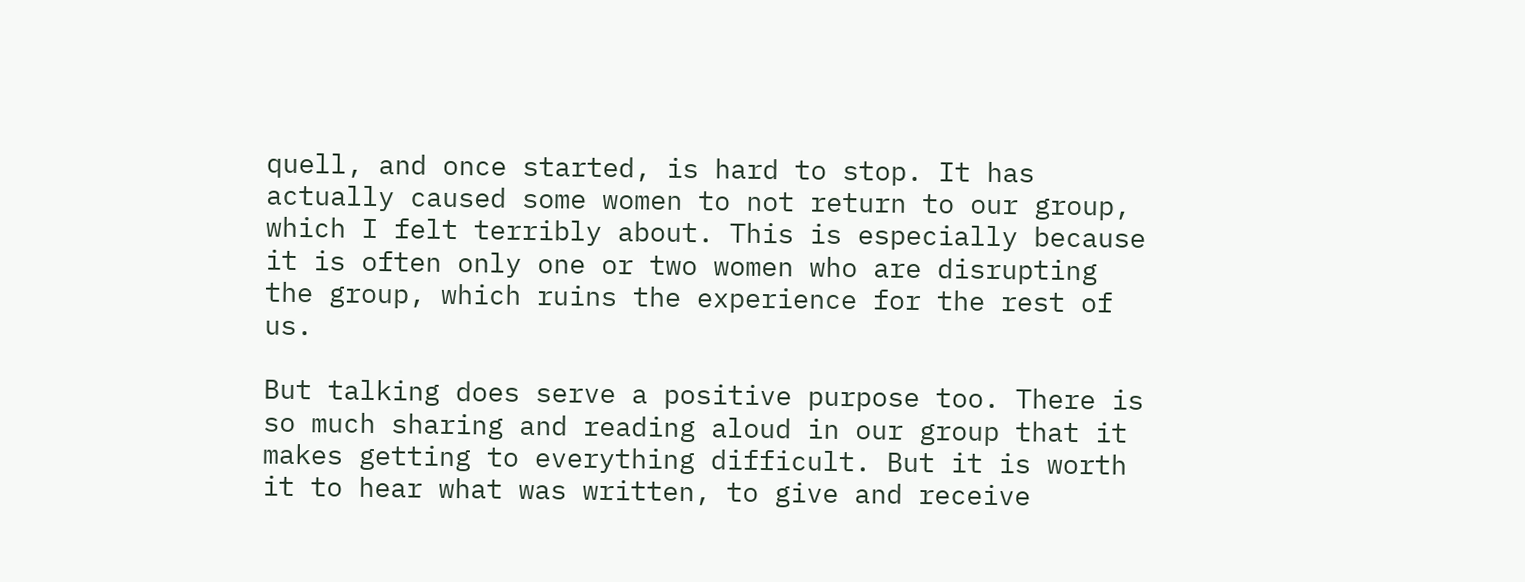quell, and once started, is hard to stop. It has actually caused some women to not return to our group, which I felt terribly about. This is especially because it is often only one or two women who are disrupting the group, which ruins the experience for the rest of us.

But talking does serve a positive purpose too. There is so much sharing and reading aloud in our group that it makes getting to everything difficult. But it is worth it to hear what was written, to give and receive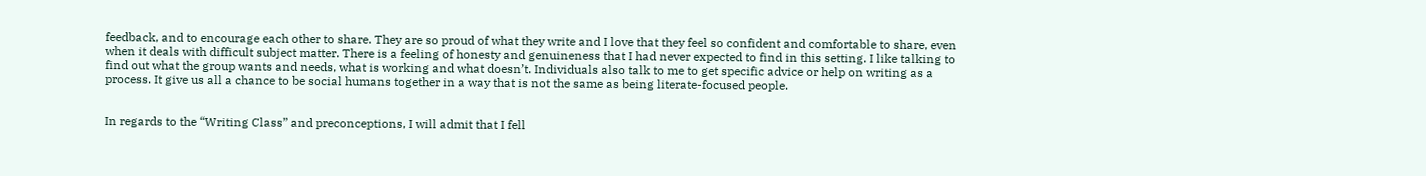feedback, and to encourage each other to share. They are so proud of what they write and I love that they feel so confident and comfortable to share, even when it deals with difficult subject matter. There is a feeling of honesty and genuineness that I had never expected to find in this setting. I like talking to find out what the group wants and needs, what is working and what doesn’t. Individuals also talk to me to get specific advice or help on writing as a process. It give us all a chance to be social humans together in a way that is not the same as being literate-focused people.


In regards to the “Writing Class” and preconceptions, I will admit that I fell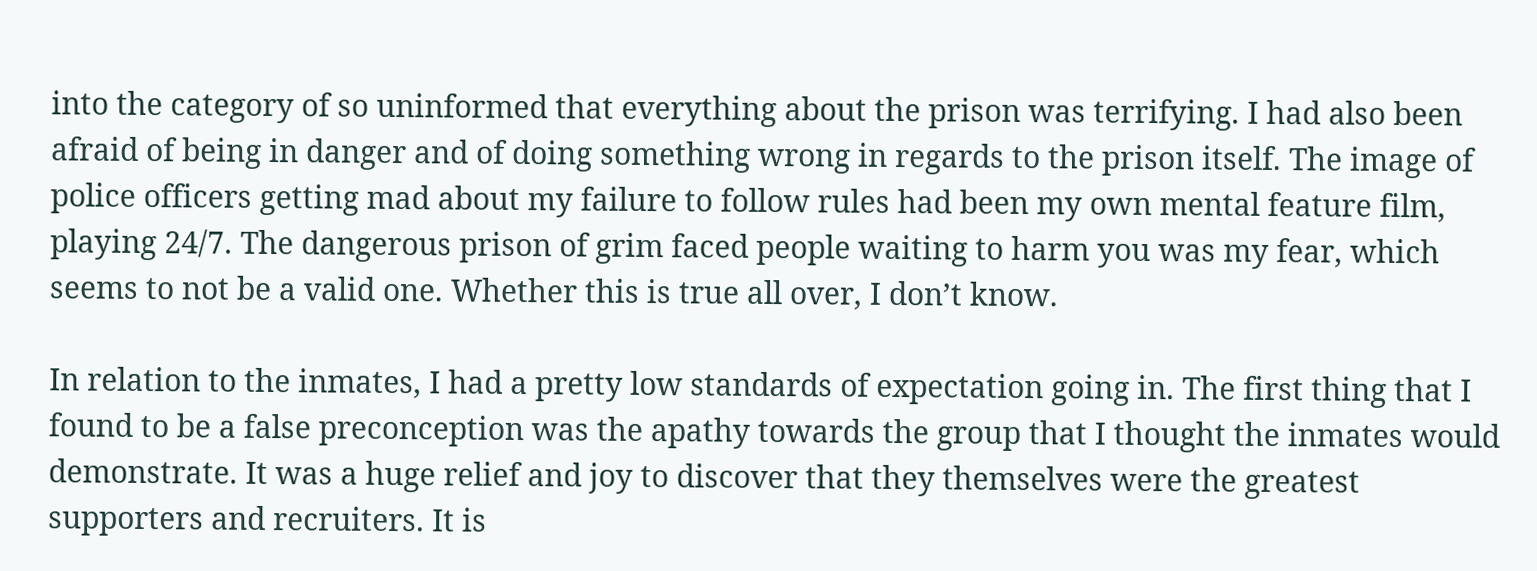into the category of so uninformed that everything about the prison was terrifying. I had also been afraid of being in danger and of doing something wrong in regards to the prison itself. The image of police officers getting mad about my failure to follow rules had been my own mental feature film, playing 24/7. The dangerous prison of grim faced people waiting to harm you was my fear, which seems to not be a valid one. Whether this is true all over, I don’t know.

In relation to the inmates, I had a pretty low standards of expectation going in. The first thing that I found to be a false preconception was the apathy towards the group that I thought the inmates would demonstrate. It was a huge relief and joy to discover that they themselves were the greatest supporters and recruiters. It is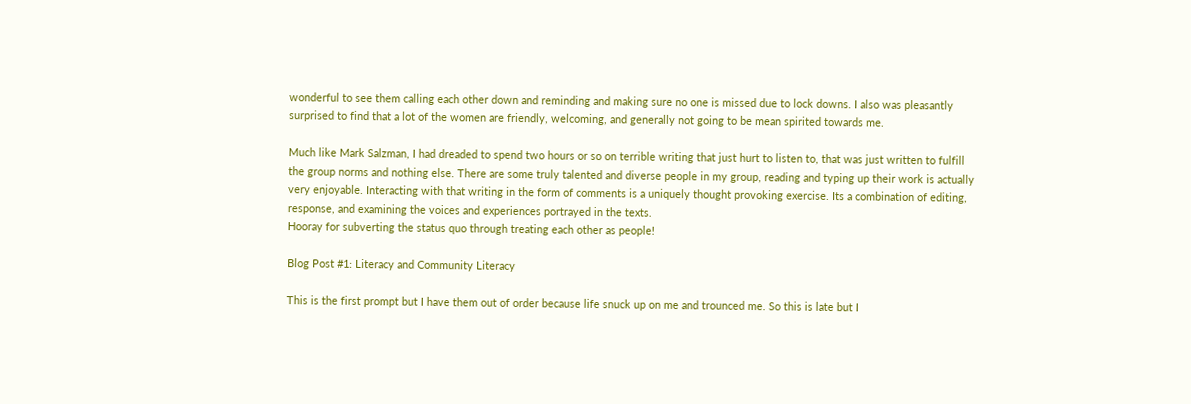wonderful to see them calling each other down and reminding and making sure no one is missed due to lock downs. I also was pleasantly surprised to find that a lot of the women are friendly, welcoming, and generally not going to be mean spirited towards me.

Much like Mark Salzman, I had dreaded to spend two hours or so on terrible writing that just hurt to listen to, that was just written to fulfill the group norms and nothing else. There are some truly talented and diverse people in my group, reading and typing up their work is actually very enjoyable. Interacting with that writing in the form of comments is a uniquely thought provoking exercise. Its a combination of editing, response, and examining the voices and experiences portrayed in the texts.
Hooray for subverting the status quo through treating each other as people!

Blog Post #1: Literacy and Community Literacy

This is the first prompt but I have them out of order because life snuck up on me and trounced me. So this is late but I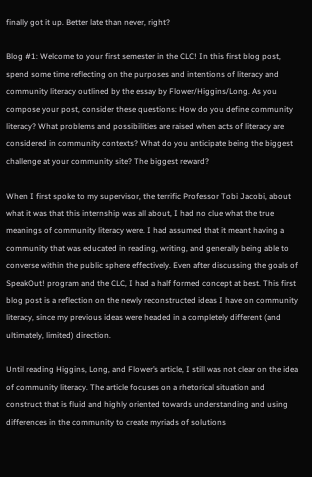finally got it up. Better late than never, right?

Blog #1: Welcome to your first semester in the CLC! In this first blog post, spend some time reflecting on the purposes and intentions of literacy and community literacy outlined by the essay by Flower/Higgins/Long. As you compose your post, consider these questions: How do you define community literacy? What problems and possibilities are raised when acts of literacy are considered in community contexts? What do you anticipate being the biggest challenge at your community site? The biggest reward?

When I first spoke to my supervisor, the terrific Professor Tobi Jacobi, about what it was that this internship was all about, I had no clue what the true meanings of community literacy were. I had assumed that it meant having a community that was educated in reading, writing, and generally being able to converse within the public sphere effectively. Even after discussing the goals of SpeakOut! program and the CLC, I had a half formed concept at best. This first blog post is a reflection on the newly reconstructed ideas I have on community literacy, since my previous ideas were headed in a completely different (and ultimately, limited) direction.

Until reading Higgins, Long, and Flower’s article, I still was not clear on the idea of community literacy. The article focuses on a rhetorical situation and construct that is fluid and highly oriented towards understanding and using differences in the community to create myriads of solutions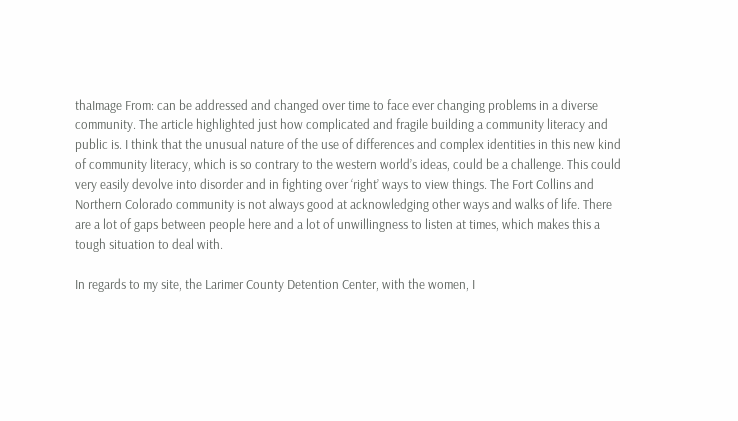thaImage From: can be addressed and changed over time to face ever changing problems in a diverse community. The article highlighted just how complicated and fragile building a community literacy and public is. I think that the unusual nature of the use of differences and complex identities in this new kind of community literacy, which is so contrary to the western world’s ideas, could be a challenge. This could very easily devolve into disorder and in fighting over ‘right’ ways to view things. The Fort Collins and Northern Colorado community is not always good at acknowledging other ways and walks of life. There are a lot of gaps between people here and a lot of unwillingness to listen at times, which makes this a tough situation to deal with.

In regards to my site, the Larimer County Detention Center, with the women, I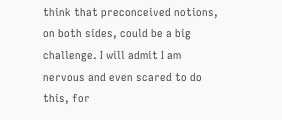think that preconceived notions, on both sides, could be a big challenge. I will admit I am nervous and even scared to do this, for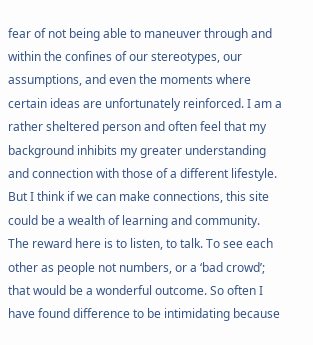fear of not being able to maneuver through and within the confines of our stereotypes, our assumptions, and even the moments where certain ideas are unfortunately reinforced. I am a rather sheltered person and often feel that my background inhibits my greater understanding and connection with those of a different lifestyle. But I think if we can make connections, this site could be a wealth of learning and community. The reward here is to listen, to talk. To see each other as people not numbers, or a ‘bad crowd’; that would be a wonderful outcome. So often I have found difference to be intimidating because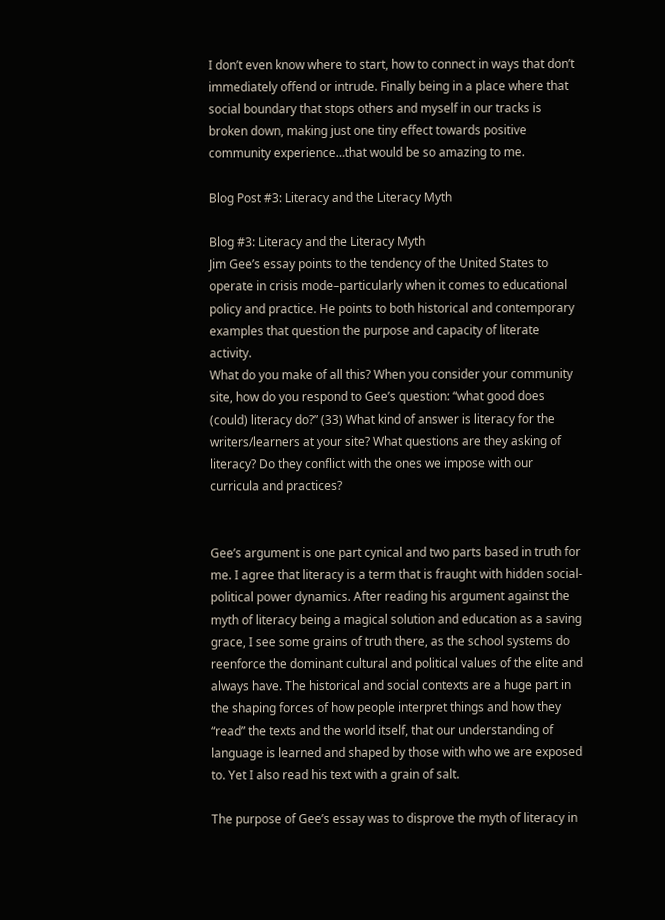I don’t even know where to start, how to connect in ways that don’t immediately offend or intrude. Finally being in a place where that social boundary that stops others and myself in our tracks is broken down, making just one tiny effect towards positive community experience…that would be so amazing to me.

Blog Post #3: Literacy and the Literacy Myth

Blog #3: Literacy and the Literacy Myth
Jim Gee’s essay points to the tendency of the United States to operate in crisis mode–particularly when it comes to educational policy and practice. He points to both historical and contemporary examples that question the purpose and capacity of literate activity.
What do you make of all this? When you consider your community site, how do you respond to Gee’s question: “what good does (could) literacy do?” (33) What kind of answer is literacy for the writers/learners at your site? What questions are they asking of literacy? Do they conflict with the ones we impose with our curricula and practices?


Gee’s argument is one part cynical and two parts based in truth for me. I agree that literacy is a term that is fraught with hidden social-political power dynamics. After reading his argument against the myth of literacy being a magical solution and education as a saving grace, I see some grains of truth there, as the school systems do reenforce the dominant cultural and political values of the elite and always have. The historical and social contexts are a huge part in the shaping forces of how people interpret things and how they “read” the texts and the world itself, that our understanding of language is learned and shaped by those with who we are exposed to. Yet I also read his text with a grain of salt.

The purpose of Gee’s essay was to disprove the myth of literacy in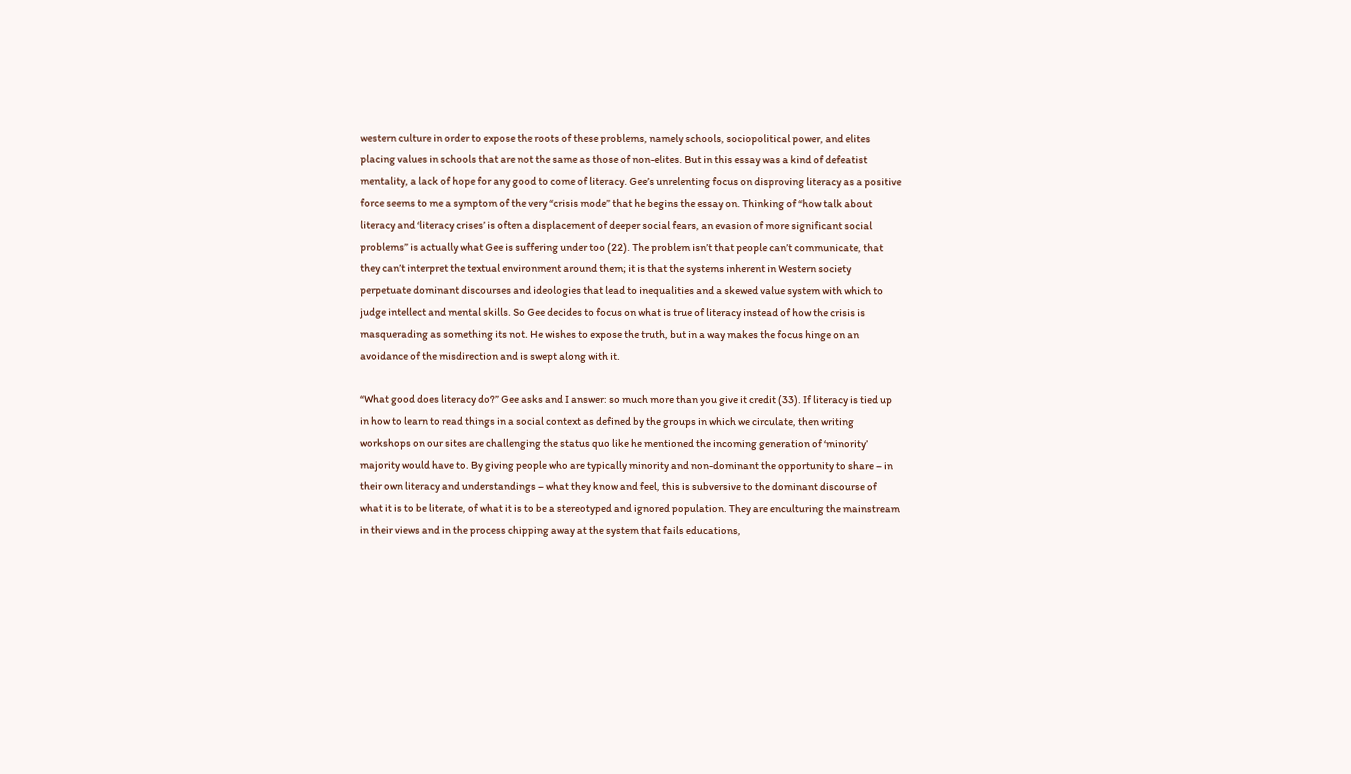western culture in order to expose the roots of these problems, namely schools, sociopolitical power, and elites placing values in schools that are not the same as those of non-elites. But in this essay was a kind of defeatist mentality, a lack of hope for any good to come of literacy. Gee’s unrelenting focus on disproving literacy as a positive force seems to me a symptom of the very “crisis mode” that he begins the essay on. Thinking of “how talk about literacy and ‘literacy crises’ is often a displacement of deeper social fears, an evasion of more significant social problems” is actually what Gee is suffering under too (22). The problem isn’t that people can’t communicate, that they can’t interpret the textual environment around them; it is that the systems inherent in Western society perpetuate dominant discourses and ideologies that lead to inequalities and a skewed value system with which to judge intellect and mental skills. So Gee decides to focus on what is true of literacy instead of how the crisis is masquerading as something its not. He wishes to expose the truth, but in a way makes the focus hinge on an avoidance of the misdirection and is swept along with it.

“What good does literacy do?” Gee asks and I answer: so much more than you give it credit (33). If literacy is tied up in how to learn to read things in a social context as defined by the groups in which we circulate, then writing workshops on our sites are challenging the status quo like he mentioned the incoming generation of ‘minority’ majority would have to. By giving people who are typically minority and non-dominant the opportunity to share – in their own literacy and understandings – what they know and feel, this is subversive to the dominant discourse of what it is to be literate, of what it is to be a stereotyped and ignored population. They are enculturing the mainstream in their views and in the process chipping away at the system that fails educations,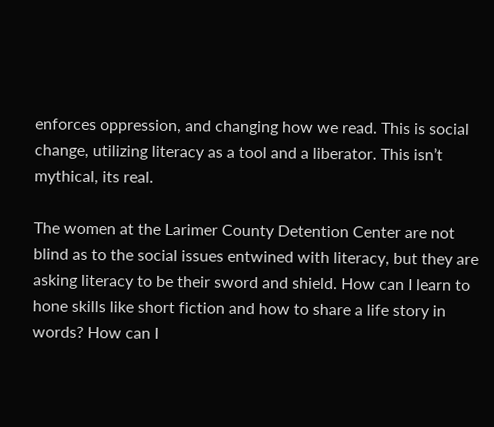enforces oppression, and changing how we read. This is social change, utilizing literacy as a tool and a liberator. This isn’t mythical, its real.

The women at the Larimer County Detention Center are not blind as to the social issues entwined with literacy, but they are asking literacy to be their sword and shield. How can I learn to hone skills like short fiction and how to share a life story in words? How can I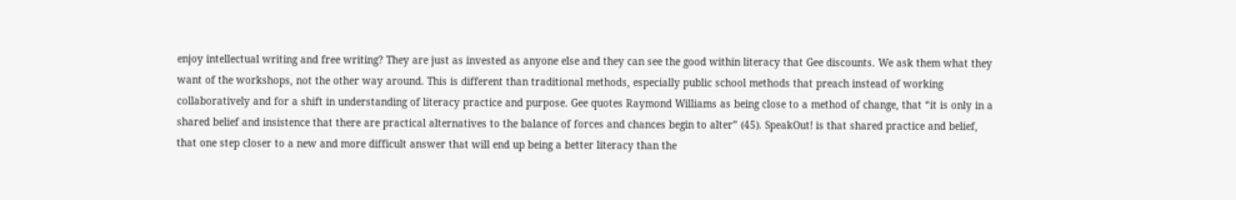enjoy intellectual writing and free writing? They are just as invested as anyone else and they can see the good within literacy that Gee discounts. We ask them what they want of the workshops, not the other way around. This is different than traditional methods, especially public school methods that preach instead of working collaboratively and for a shift in understanding of literacy practice and purpose. Gee quotes Raymond Williams as being close to a method of change, that “it is only in a shared belief and insistence that there are practical alternatives to the balance of forces and chances begin to alter” (45). SpeakOut! is that shared practice and belief, that one step closer to a new and more difficult answer that will end up being a better literacy than the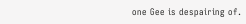one Gee is despairing of.